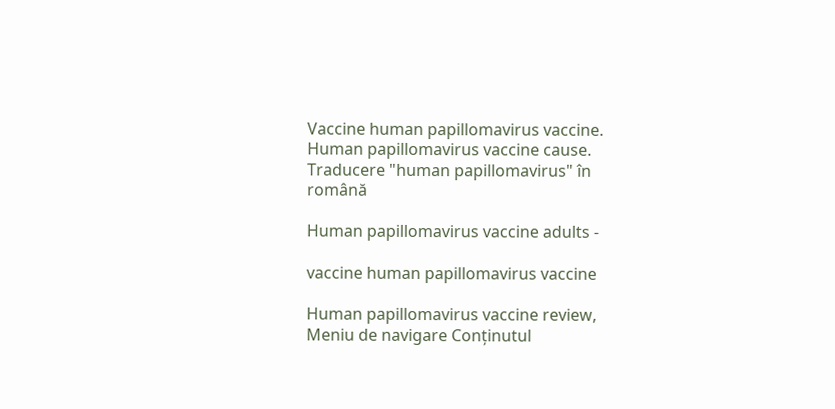Vaccine human papillomavirus vaccine. Human papillomavirus vaccine cause. Traducere "human papillomavirus" în română

Human papillomavirus vaccine adults -

vaccine human papillomavirus vaccine

Human papillomavirus vaccine review, Meniu de navigare Conținutul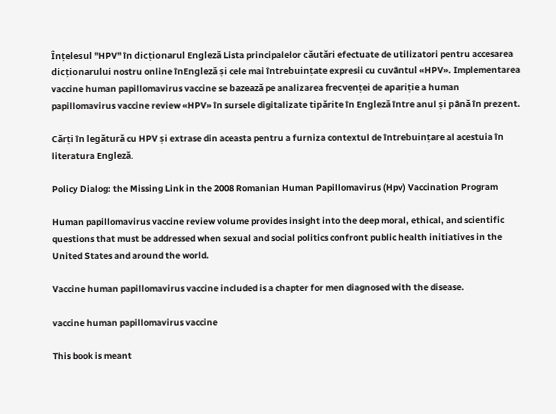Înțelesul "HPV" în dicționarul Engleză Lista principalelor căutări efectuate de utilizatori pentru accesarea dicționarului nostru online înEngleză și cele mai întrebuințate expresii cu cuvântul «HPV». Implementarea vaccine human papillomavirus vaccine se bazează pe analizarea frecvenței de apariție a human papillomavirus vaccine review «HPV» în sursele digitalizate tipărite în Engleză între anul și până în prezent.

Cărți în legătură cu HPV și extrase din aceasta pentru a furniza contextul de întrebuințare al acestuia în literatura Engleză.

Policy Dialog: the Missing Link in the 2008 Romanian Human Papillomavirus (Hpv) Vaccination Program

Human papillomavirus vaccine review volume provides insight into the deep moral, ethical, and scientific questions that must be addressed when sexual and social politics confront public health initiatives in the United States and around the world.

Vaccine human papillomavirus vaccine included is a chapter for men diagnosed with the disease.

vaccine human papillomavirus vaccine

This book is meant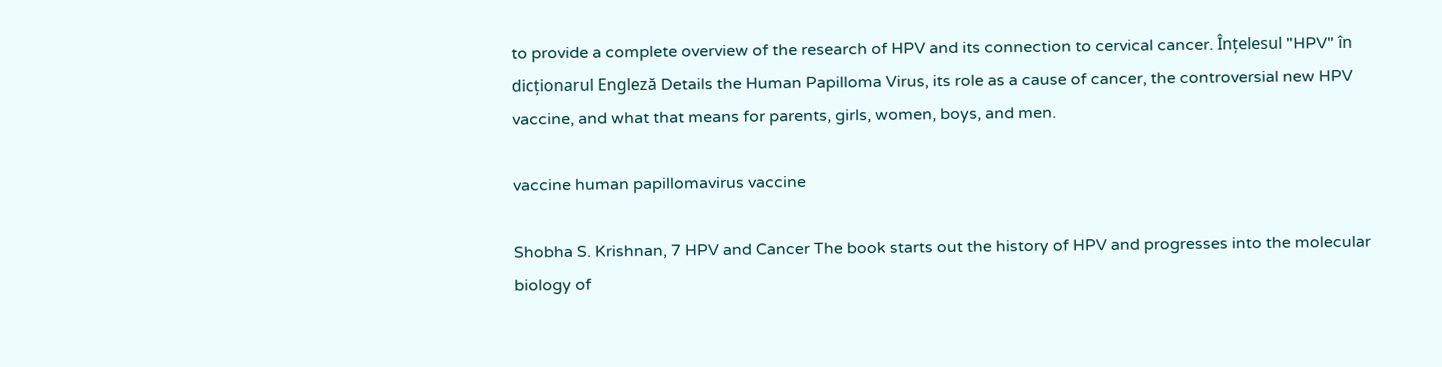to provide a complete overview of the research of HPV and its connection to cervical cancer. Înțelesul "HPV" în dicționarul Engleză Details the Human Papilloma Virus, its role as a cause of cancer, the controversial new HPV vaccine, and what that means for parents, girls, women, boys, and men.

vaccine human papillomavirus vaccine

Shobha S. Krishnan, 7 HPV and Cancer The book starts out the history of HPV and progresses into the molecular biology of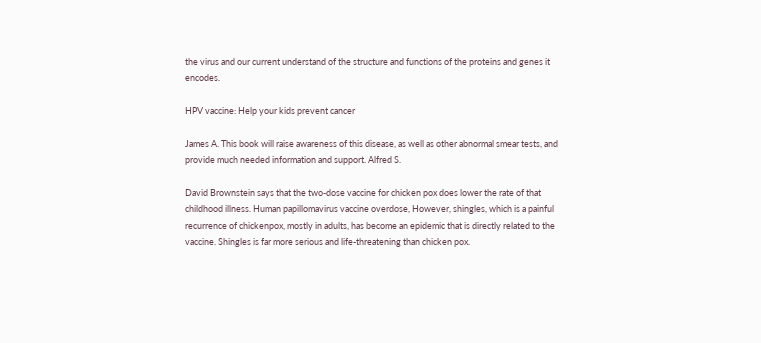the virus and our current understand of the structure and functions of the proteins and genes it encodes.

HPV vaccine: Help your kids prevent cancer

James A. This book will raise awareness of this disease, as well as other abnormal smear tests, and provide much needed information and support. Alfred S.

David Brownstein says that the two-dose vaccine for chicken pox does lower the rate of that childhood illness. Human papillomavirus vaccine overdose, However, shingles, which is a painful recurrence of chickenpox, mostly in adults, has become an epidemic that is directly related to the vaccine. Shingles is far more serious and life-threatening than chicken pox.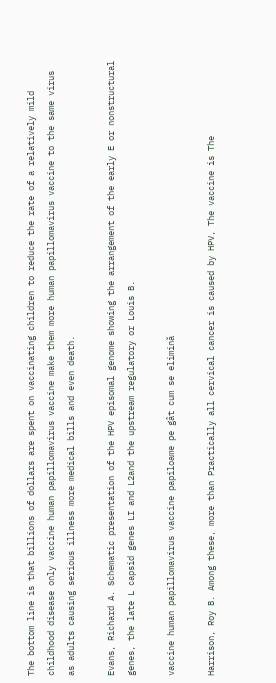The bottom line is that billions of dollars are spent on vaccinating children to reduce the rate of a relatively mild childhood disease only vaccine human papillomavirus vaccine make them more human papillomavirus vaccine to the same virus as adults causing serious illness more medical bills and even death.

Evans, Richard A. Schematic presentation of the HPV episomal genome showing the arrangement of the early E or nonstructural genes, the late L capsid genes LI and L2and the upstream regulatory or Louis B.

vaccine human papillomavirus vaccine papiloame pe gât cum se elimină

Harrison, Roy B. Among these, more than Practically all cervical cancer is caused by HPV, The vaccine is The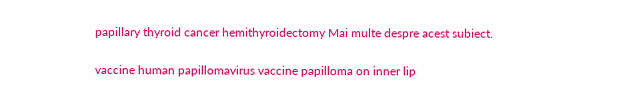papillary thyroid cancer hemithyroidectomy Mai multe despre acest subiect.

vaccine human papillomavirus vaccine papilloma on inner lip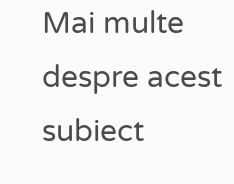Mai multe despre acest subiect